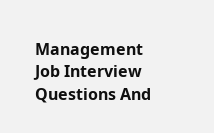Management Job Interview Questions And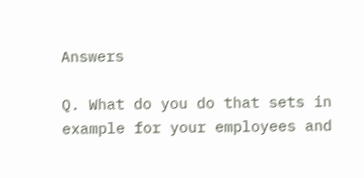Answers

Q. What do you do that sets in example for your employees and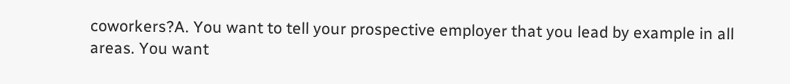coworkers?A. You want to tell your prospective employer that you lead by example in all areas. You want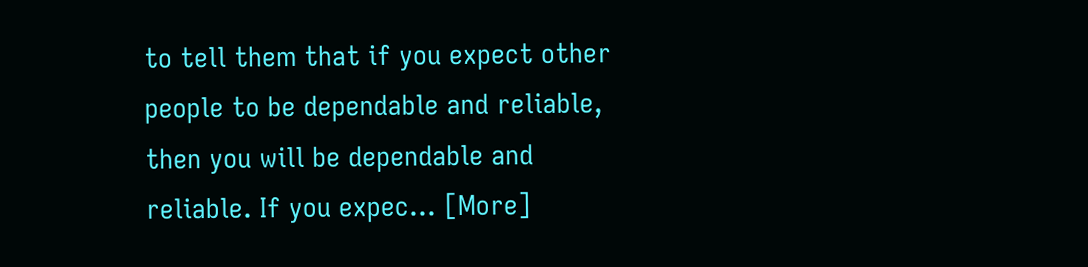to tell them that if you expect other people to be dependable and reliable, then you will be dependable and reliable. If you expec... [More]